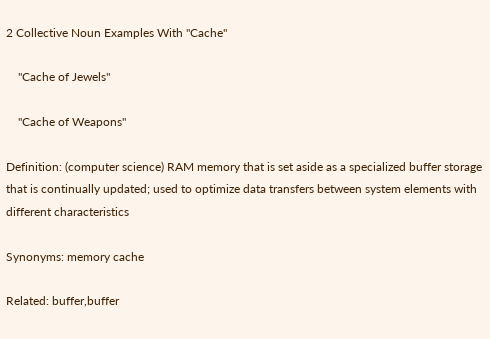2 Collective Noun Examples With "Cache"

    "Cache of Jewels"

    "Cache of Weapons"

Definition: (computer science) RAM memory that is set aside as a specialized buffer storage that is continually updated; used to optimize data transfers between system elements with different characteristics

Synonyms: memory cache

Related: buffer,buffer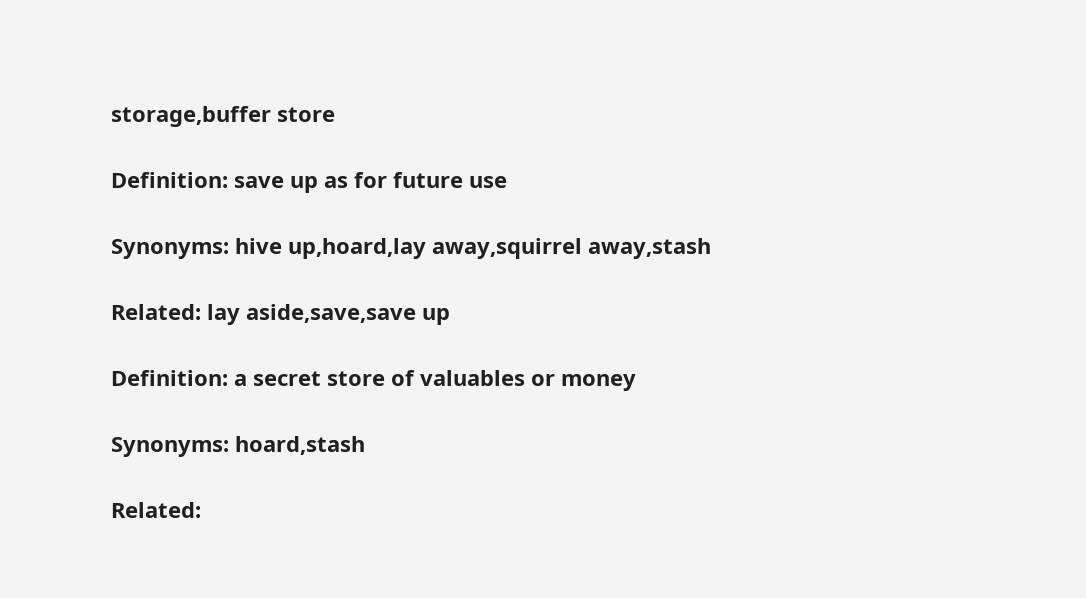storage,buffer store

Definition: save up as for future use

Synonyms: hive up,hoard,lay away,squirrel away,stash

Related: lay aside,save,save up

Definition: a secret store of valuables or money

Synonyms: hoard,stash

Related: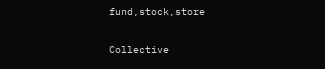fund,stock,store

Collective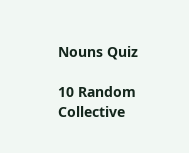Nouns Quiz

10 Random Collective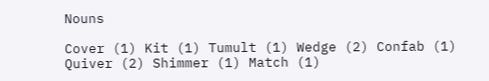Nouns

Cover (1) Kit (1) Tumult (1) Wedge (2) Confab (1) Quiver (2) Shimmer (1) Match (1)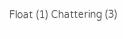Float (1) Chattering (3)